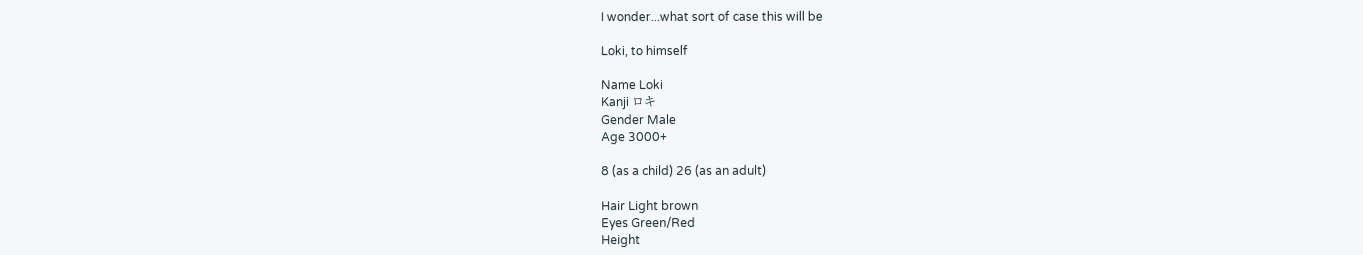I wonder...what sort of case this will be

Loki, to himself

Name Loki
Kanji ロキ
Gender Male
Age 3000+

8 (as a child) 26 (as an adult)

Hair Light brown
Eyes Green/Red
Height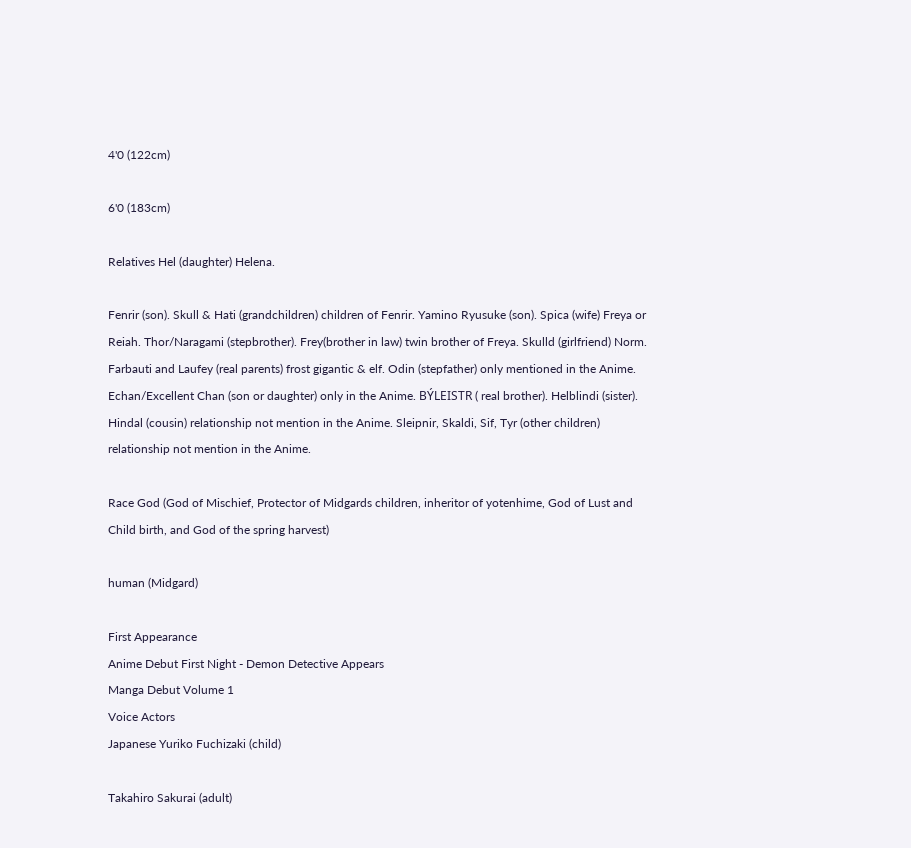4'0 (122cm)

6'0 (183cm)

Relatives Hel (daughter) Helena.

Fenrir (son). Skull & Hati (grandchildren) children of Fenrir. Yamino Ryusuke (son). Spica (wife) Freya or Reiah. Thor/Naragami (stepbrother). Frey(brother in law) twin brother of Freya. Skulld (girlfriend) Norm. Farbauti and Laufey (real parents) frost gigantic & elf. Odin (stepfather) only mentioned in the Anime. Echan/Excellent Chan (son or daughter) only in the Anime. BÝLEISTR ( real brother). Helblindi (sister). Hindal (cousin) relationship not mention in the Anime. Sleipnir, Skaldi, Sif, Tyr (other children) relationship not mention in the Anime.

Race God (God of Mischief, Protector of Midgards children, inheritor of yotenhime, God of Lust and Child birth, and God of the spring harvest)

human (Midgard)

First Appearance
Anime Debut First Night - Demon Detective Appears
Manga Debut Volume 1
Voice Actors
Japanese Yuriko Fuchizaki (child)

Takahiro Sakurai (adult)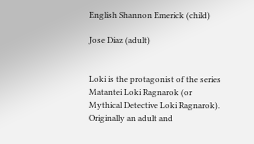English Shannon Emerick (child)

Jose Diaz (adult)


Loki is the protagonist of the series Matantei Loki Ragnarok (or Mythical Detective Loki Ragnarok). Originally an adult and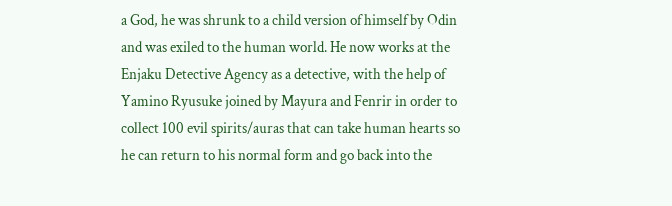a God, he was shrunk to a child version of himself by Odin and was exiled to the human world. He now works at the Enjaku Detective Agency as a detective, with the help of Yamino Ryusuke joined by Mayura and Fenrir in order to collect 100 evil spirits/auras that can take human hearts so he can return to his normal form and go back into the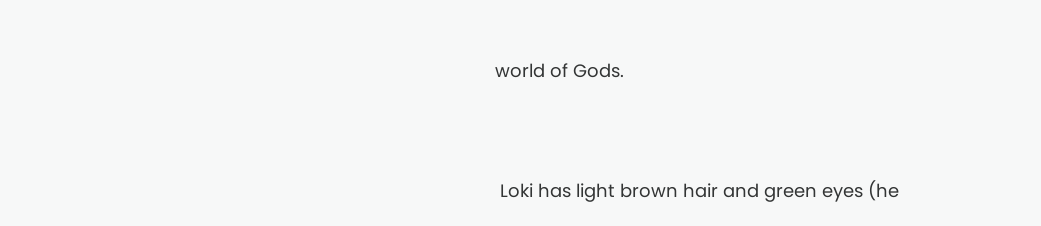world of Gods.


 Loki has light brown hair and green eyes (he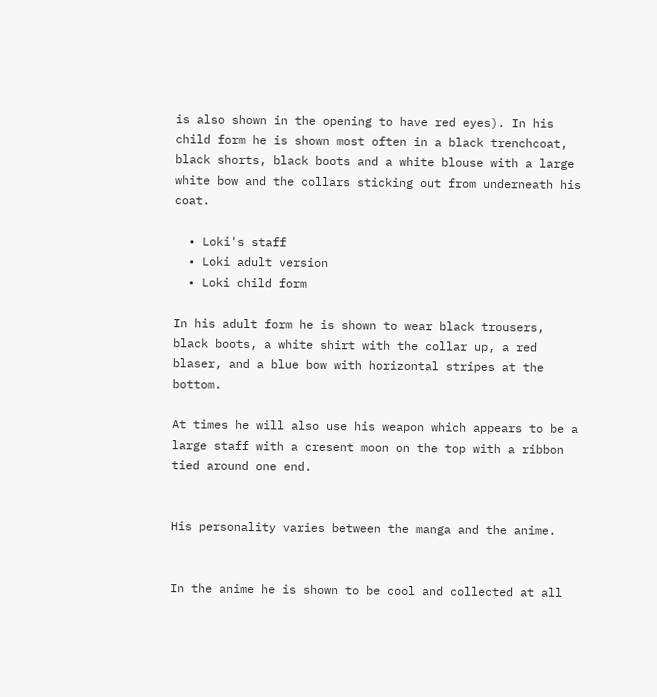is also shown in the opening to have red eyes). In his child form he is shown most often in a black trenchcoat, black shorts, black boots and a white blouse with a large white bow and the collars sticking out from underneath his coat.

  • Loki's staff
  • Loki adult version
  • Loki child form

In his adult form he is shown to wear black trousers, black boots, a white shirt with the collar up, a red blaser, and a blue bow with horizontal stripes at the bottom.

At times he will also use his weapon which appears to be a large staff with a cresent moon on the top with a ribbon tied around one end.


His personality varies between the manga and the anime.


In the anime he is shown to be cool and collected at all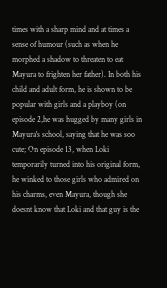times with a sharp mind and at times a sense of humour (such as when he morphed a shadow to threaten to eat Mayura to frighten her father). In both his child and adult form, he is shown to be popular with girls and a playboy (on episode 2,he was hugged by many girls in Mayura's school, saying that he was soo cute; On episode 13, when Loki temporarily turned into his original form, he winked to those girls who admired on his charms, even Mayura, though she doesnt know that Loki and that guy is the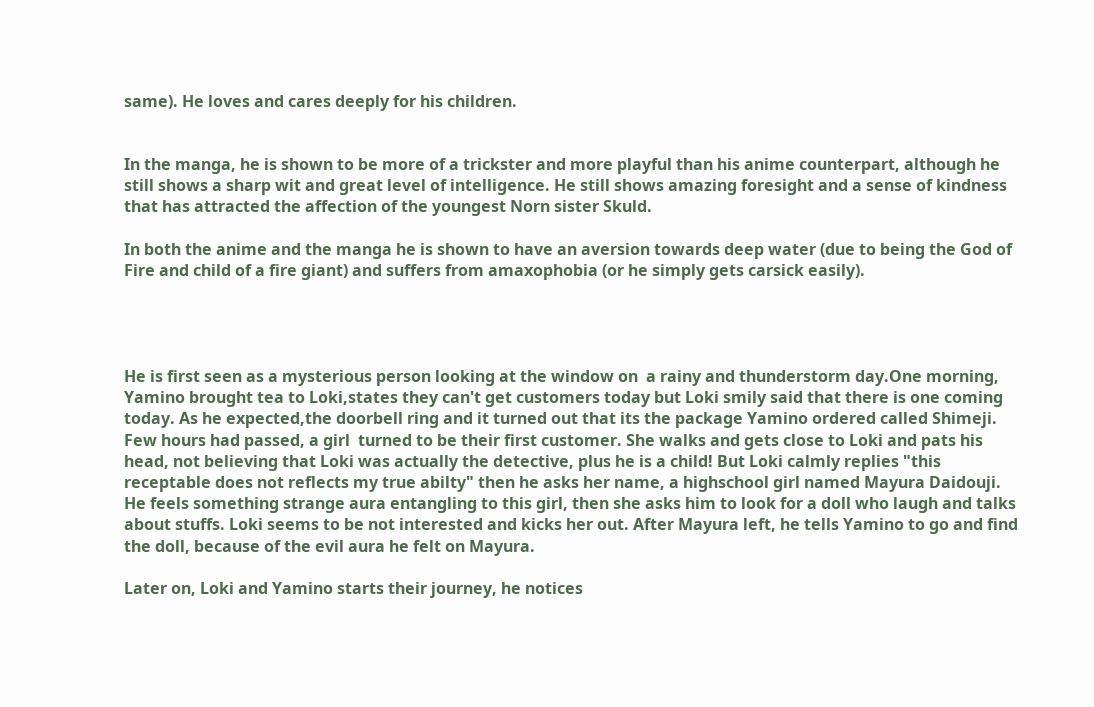same). He loves and cares deeply for his children.


In the manga, he is shown to be more of a trickster and more playful than his anime counterpart, although he still shows a sharp wit and great level of intelligence. He still shows amazing foresight and a sense of kindness that has attracted the affection of the youngest Norn sister Skuld.

In both the anime and the manga he is shown to have an aversion towards deep water (due to being the God of Fire and child of a fire giant) and suffers from amaxophobia (or he simply gets carsick easily).




He is first seen as a mysterious person looking at the window on  a rainy and thunderstorm day.One morning, Yamino brought tea to Loki,states they can't get customers today but Loki smily said that there is one coming today. As he expected,the doorbell ring and it turned out that its the package Yamino ordered called Shimeji. Few hours had passed, a girl  turned to be their first customer. She walks and gets close to Loki and pats his head, not believing that Loki was actually the detective, plus he is a child! But Loki calmly replies "this receptable does not reflects my true abilty" then he asks her name, a highschool girl named Mayura Daidouji. He feels something strange aura entangling to this girl, then she asks him to look for a doll who laugh and talks about stuffs. Loki seems to be not interested and kicks her out. After Mayura left, he tells Yamino to go and find the doll, because of the evil aura he felt on Mayura.

Later on, Loki and Yamino starts their journey, he notices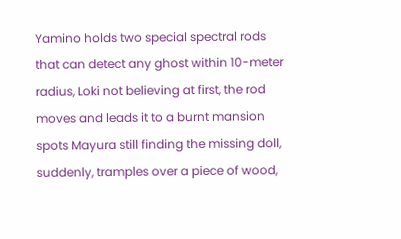Yamino holds two special spectral rods that can detect any ghost within 10-meter radius, Loki not believing at first, the rod moves and leads it to a burnt mansion spots Mayura still finding the missing doll, suddenly, tramples over a piece of wood,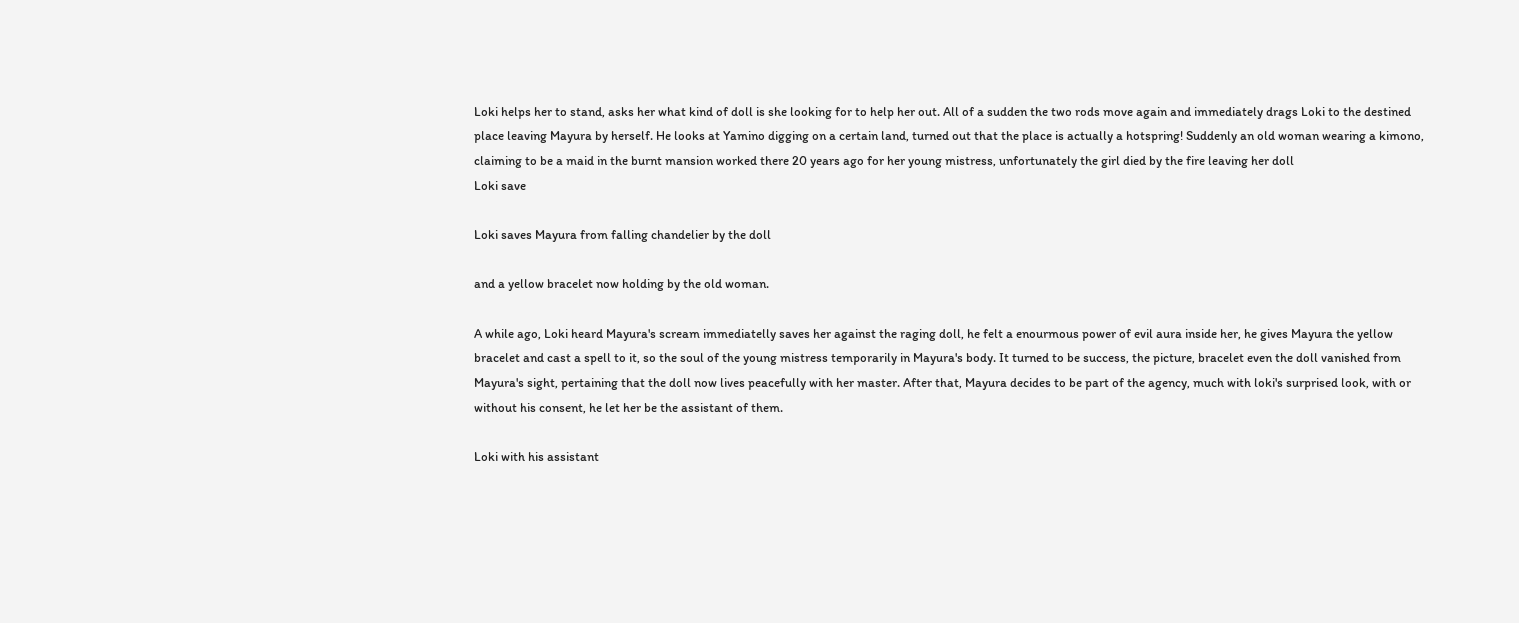Loki helps her to stand, asks her what kind of doll is she looking for to help her out. All of a sudden the two rods move again and immediately drags Loki to the destined place leaving Mayura by herself. He looks at Yamino digging on a certain land, turned out that the place is actually a hotspring! Suddenly an old woman wearing a kimono, claiming to be a maid in the burnt mansion worked there 20 years ago for her young mistress, unfortunately the girl died by the fire leaving her doll
Loki save

Loki saves Mayura from falling chandelier by the doll

and a yellow bracelet now holding by the old woman.

A while ago, Loki heard Mayura's scream immediatelly saves her against the raging doll, he felt a enourmous power of evil aura inside her, he gives Mayura the yellow bracelet and cast a spell to it, so the soul of the young mistress temporarily in Mayura's body. It turned to be success, the picture, bracelet even the doll vanished from Mayura's sight, pertaining that the doll now lives peacefully with her master. After that, Mayura decides to be part of the agency, much with loki's surprised look, with or without his consent, he let her be the assistant of them.

Loki with his assistant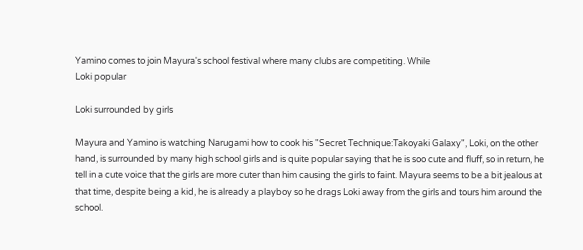Yamino comes to join Mayura's school festival where many clubs are competiting. While
Loki popular

Loki surrounded by girls

Mayura and Yamino is watching Narugami how to cook his "Secret Technique:Takoyaki Galaxy", Loki, on the other hand, is surrounded by many high school girls and is quite popular saying that he is soo cute and fluff, so in return, he tell in a cute voice that the girls are more cuter than him causing the girls to faint. Mayura seems to be a bit jealous at that time, despite being a kid, he is already a playboy so he drags Loki away from the girls and tours him around the school.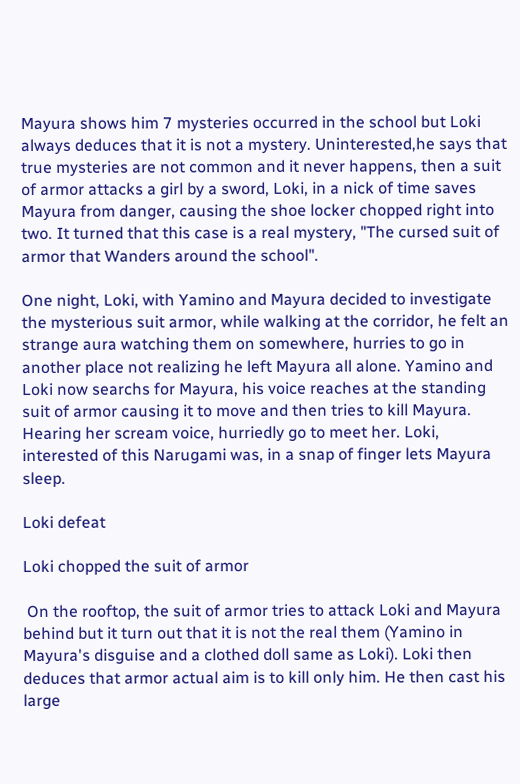Mayura shows him 7 mysteries occurred in the school but Loki always deduces that it is not a mystery. Uninterested,he says that true mysteries are not common and it never happens, then a suit of armor attacks a girl by a sword, Loki, in a nick of time saves Mayura from danger, causing the shoe locker chopped right into two. It turned that this case is a real mystery, "The cursed suit of armor that Wanders around the school".

One night, Loki, with Yamino and Mayura decided to investigate the mysterious suit armor, while walking at the corridor, he felt an strange aura watching them on somewhere, hurries to go in another place not realizing he left Mayura all alone. Yamino and Loki now searchs for Mayura, his voice reaches at the standing suit of armor causing it to move and then tries to kill Mayura. Hearing her scream voice, hurriedly go to meet her. Loki, interested of this Narugami was, in a snap of finger lets Mayura sleep.

Loki defeat

Loki chopped the suit of armor

 On the rooftop, the suit of armor tries to attack Loki and Mayura behind but it turn out that it is not the real them (Yamino in Mayura's disguise and a clothed doll same as Loki). Loki then deduces that armor actual aim is to kill only him. He then cast his large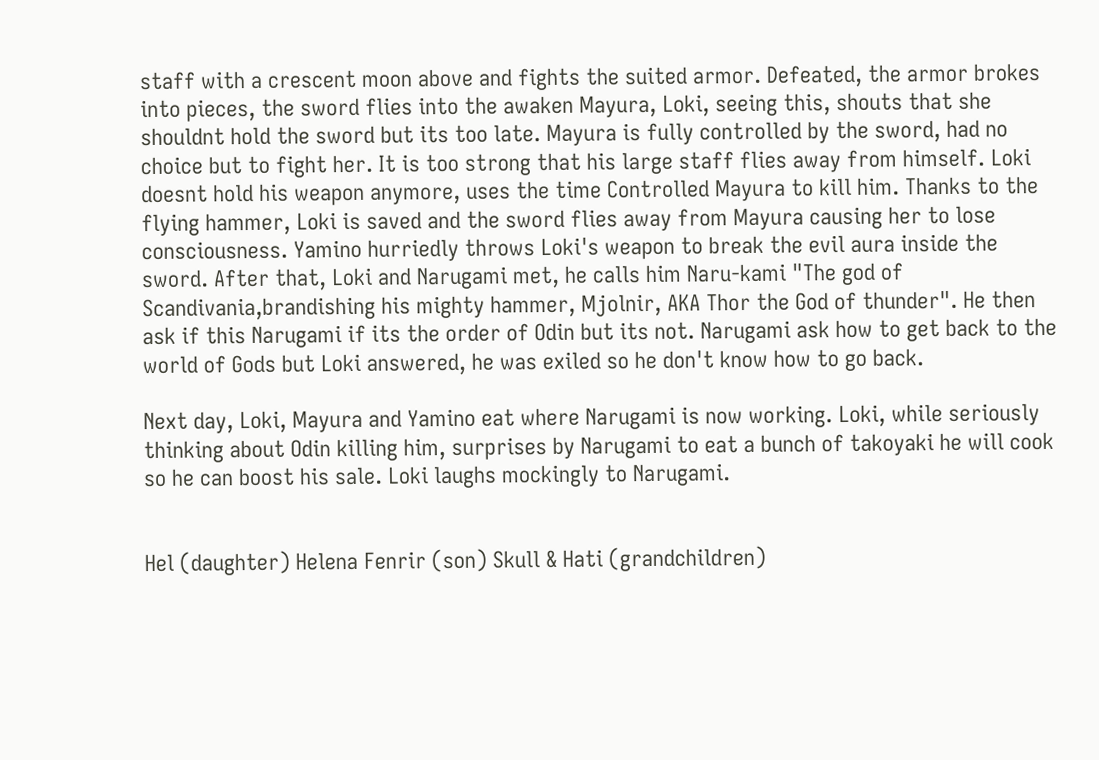staff with a crescent moon above and fights the suited armor. Defeated, the armor brokes into pieces, the sword flies into the awaken Mayura, Loki, seeing this, shouts that she shouldnt hold the sword but its too late. Mayura is fully controlled by the sword, had no choice but to fight her. It is too strong that his large staff flies away from himself. Loki doesnt hold his weapon anymore, uses the time Controlled Mayura to kill him. Thanks to the flying hammer, Loki is saved and the sword flies away from Mayura causing her to lose consciousness. Yamino hurriedly throws Loki's weapon to break the evil aura inside the sword. After that, Loki and Narugami met, he calls him Naru-kami "The god of Scandivania,brandishing his mighty hammer, Mjolnir, AKA Thor the God of thunder". He then ask if this Narugami if its the order of Odin but its not. Narugami ask how to get back to the world of Gods but Loki answered, he was exiled so he don't know how to go back.

Next day, Loki, Mayura and Yamino eat where Narugami is now working. Loki, while seriously thinking about Odin killing him, surprises by Narugami to eat a bunch of takoyaki he will cook so he can boost his sale. Loki laughs mockingly to Narugami.


Hel (daughter) Helena Fenrir (son) Skull & Hati (grandchildren)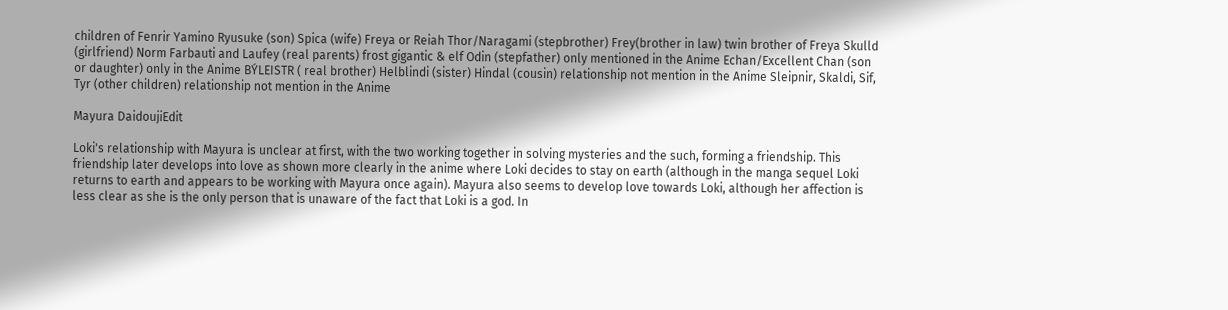children of Fenrir Yamino Ryusuke (son) Spica (wife) Freya or Reiah Thor/Naragami (stepbrother) Frey(brother in law) twin brother of Freya Skulld (girlfriend) Norm Farbauti and Laufey (real parents) frost gigantic & elf Odin (stepfather) only mentioned in the Anime Echan/Excellent Chan (son or daughter) only in the Anime BÝLEISTR ( real brother) Helblindi (sister) Hindal (cousin) relationship not mention in the Anime Sleipnir, Skaldi, Sif, Tyr (other children) relationship not mention in the Anime

Mayura DaidoujiEdit

Loki's relationship with Mayura is unclear at first, with the two working together in solving mysteries and the such, forming a friendship. This friendship later develops into love as shown more clearly in the anime where Loki decides to stay on earth (although in the manga sequel Loki returns to earth and appears to be working with Mayura once again). Mayura also seems to develop love towards Loki, although her affection is less clear as she is the only person that is unaware of the fact that Loki is a god. In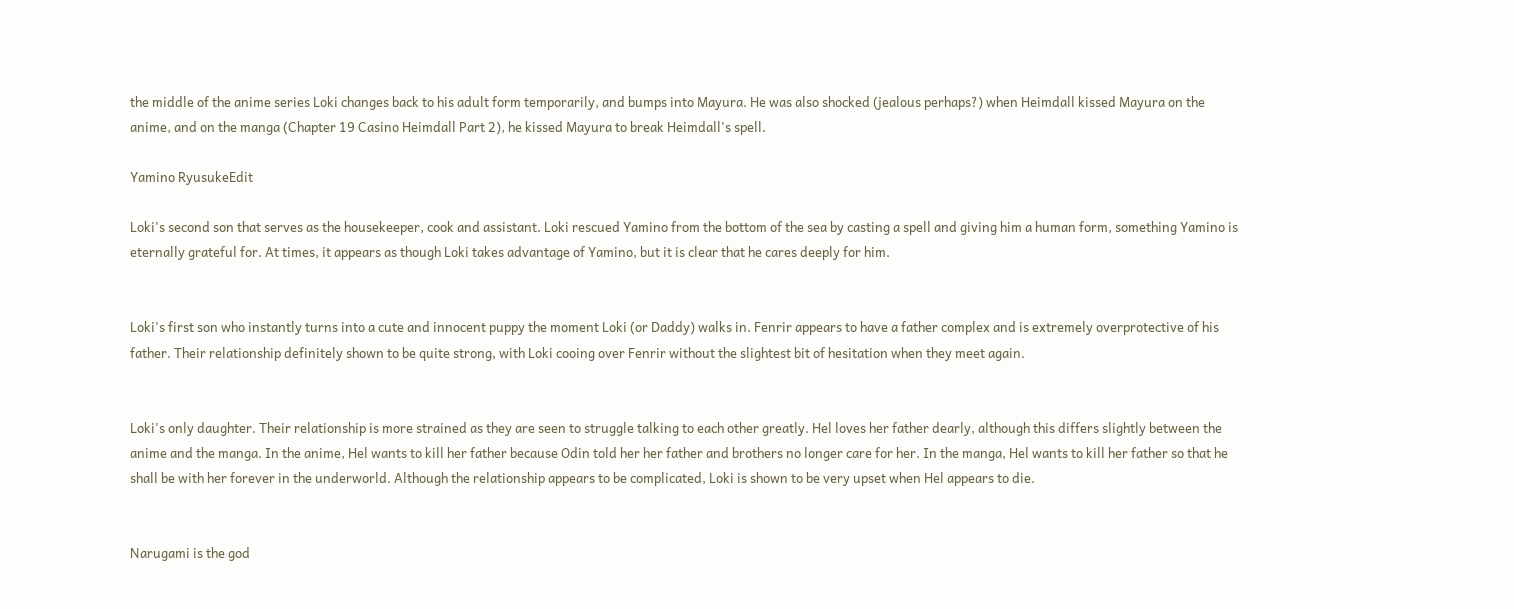the middle of the anime series Loki changes back to his adult form temporarily, and bumps into Mayura. He was also shocked (jealous perhaps?) when Heimdall kissed Mayura on the anime, and on the manga (Chapter 19 Casino Heimdall Part 2), he kissed Mayura to break Heimdall's spell.

Yamino RyusukeEdit

Loki's second son that serves as the housekeeper, cook and assistant. Loki rescued Yamino from the bottom of the sea by casting a spell and giving him a human form, something Yamino is eternally grateful for. At times, it appears as though Loki takes advantage of Yamino, but it is clear that he cares deeply for him.


Loki's first son who instantly turns into a cute and innocent puppy the moment Loki (or Daddy) walks in. Fenrir appears to have a father complex and is extremely overprotective of his father. Their relationship definitely shown to be quite strong, with Loki cooing over Fenrir without the slightest bit of hesitation when they meet again.


Loki's only daughter. Their relationship is more strained as they are seen to struggle talking to each other greatly. Hel loves her father dearly, although this differs slightly between the anime and the manga. In the anime, Hel wants to kill her father because Odin told her her father and brothers no longer care for her. In the manga, Hel wants to kill her father so that he shall be with her forever in the underworld. Although the relationship appears to be complicated, Loki is shown to be very upset when Hel appears to die.


Narugami is the god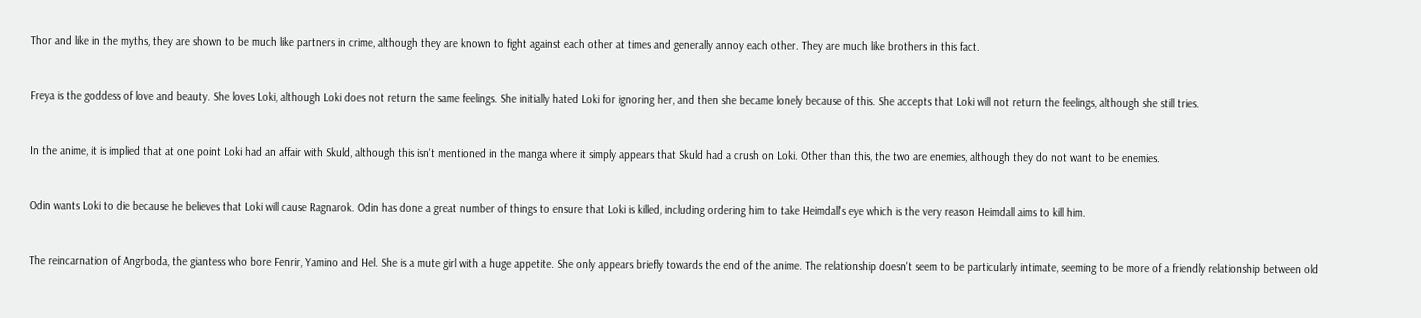Thor and like in the myths, they are shown to be much like partners in crime, although they are known to fight against each other at times and generally annoy each other. They are much like brothers in this fact.


Freya is the goddess of love and beauty. She loves Loki, although Loki does not return the same feelings. She initially hated Loki for ignoring her, and then she became lonely because of this. She accepts that Loki will not return the feelings, although she still tries.


In the anime, it is implied that at one point Loki had an affair with Skuld, although this isn't mentioned in the manga where it simply appears that Skuld had a crush on Loki. Other than this, the two are enemies, although they do not want to be enemies.


Odin wants Loki to die because he believes that Loki will cause Ragnarok. Odin has done a great number of things to ensure that Loki is killed, including ordering him to take Heimdall's eye which is the very reason Heimdall aims to kill him.


The reincarnation of Angrboda, the giantess who bore Fenrir, Yamino and Hel. She is a mute girl with a huge appetite. She only appears briefly towards the end of the anime. The relationship doesn't seem to be particularly intimate, seeming to be more of a friendly relationship between old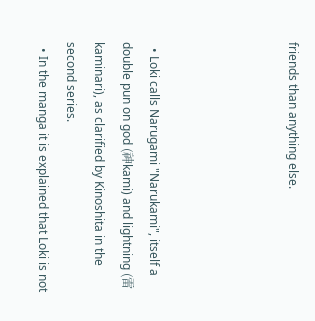friends than anything else.




  • Loki calls Narugami "Narukami", itself a double pun on god (神kami) and lightning (雷kaminari), as clarified by Kinoshita in the second series.
  • In the manga it is explained that Loki is not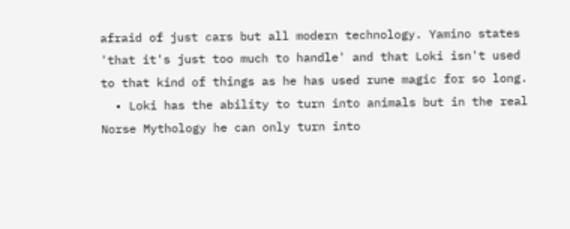afraid of just cars but all modern technology. Yamino states 'that it's just too much to handle' and that Loki isn't used to that kind of things as he has used rune magic for so long.
  • Loki has the ability to turn into animals but in the real Norse Mythology he can only turn into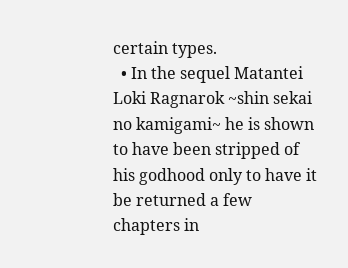certain types.
  • In the sequel Matantei Loki Ragnarok ~shin sekai no kamigami~ he is shown to have been stripped of his godhood only to have it be returned a few chapters in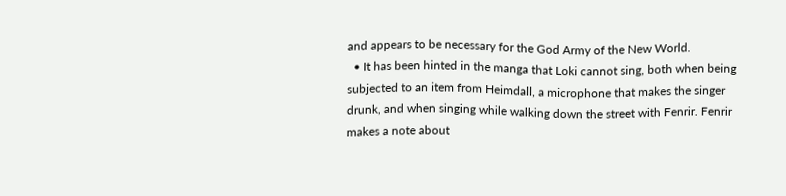and appears to be necessary for the God Army of the New World.
  • It has been hinted in the manga that Loki cannot sing, both when being subjected to an item from Heimdall, a microphone that makes the singer drunk, and when singing while walking down the street with Fenrir. Fenrir makes a note about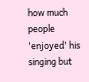how much people 'enjoyed' his singing but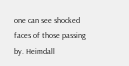one can see shocked faces of those passing by. Heimdall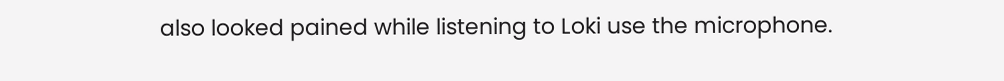also looked pained while listening to Loki use the microphone.